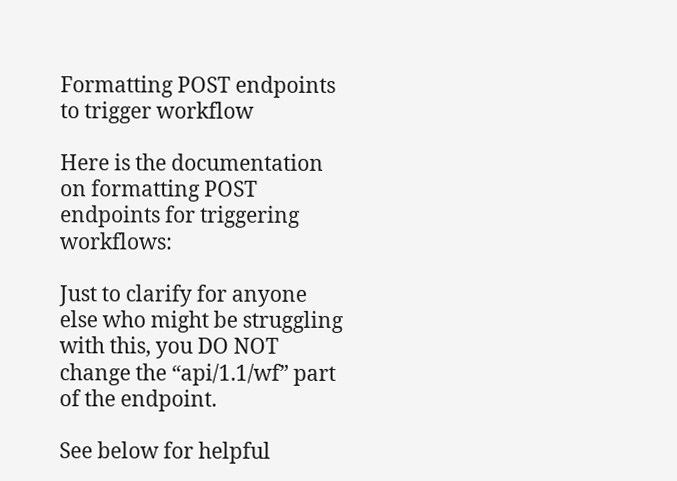Formatting POST endpoints to trigger workflow

Here is the documentation on formatting POST endpoints for triggering workflows:

Just to clarify for anyone else who might be struggling with this, you DO NOT change the “api/1.1/wf” part of the endpoint.

See below for helpful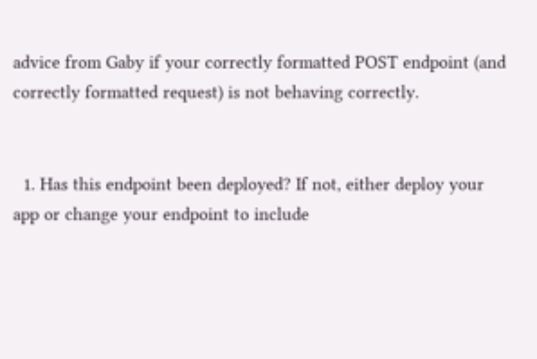advice from Gaby if your correctly formatted POST endpoint (and correctly formatted request) is not behaving correctly.


  1. Has this endpoint been deployed? If not, either deploy your app or change your endpoint to include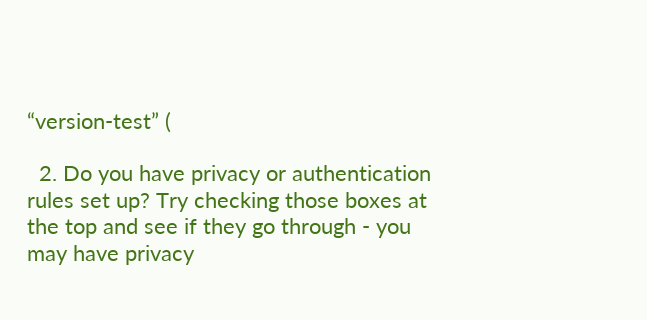“version-test” (

  2. Do you have privacy or authentication rules set up? Try checking those boxes at the top and see if they go through - you may have privacy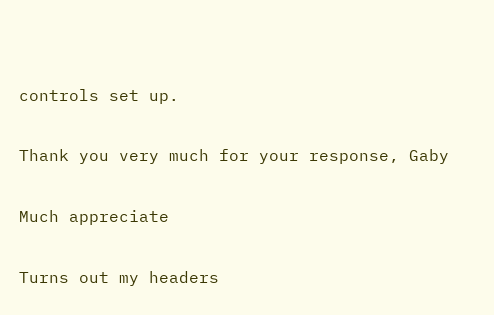controls set up.

Thank you very much for your response, Gaby

Much appreciate

Turns out my headers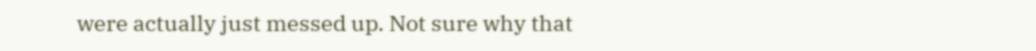were actually just messed up. Not sure why that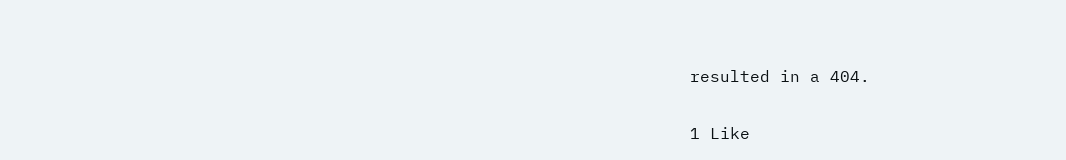resulted in a 404.

1 Like